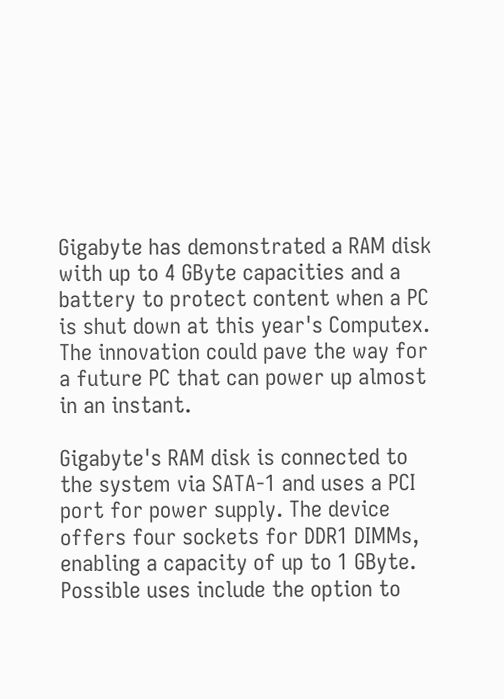Gigabyte has demonstrated a RAM disk with up to 4 GByte capacities and a battery to protect content when a PC is shut down at this year's Computex. The innovation could pave the way for a future PC that can power up almost in an instant.

Gigabyte's RAM disk is connected to the system via SATA-1 and uses a PCI port for power supply. The device offers four sockets for DDR1 DIMMs, enabling a capacity of up to 1 GByte. Possible uses include the option to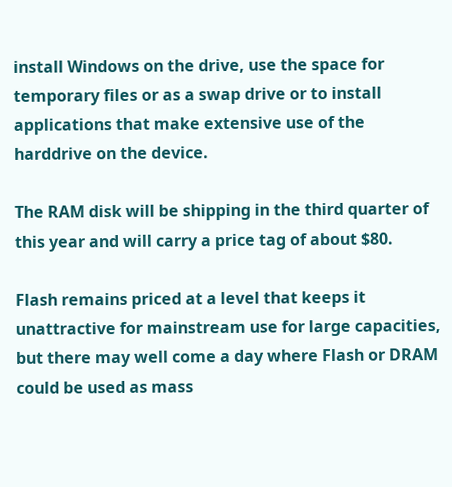install Windows on the drive, use the space for temporary files or as a swap drive or to install applications that make extensive use of the harddrive on the device.

The RAM disk will be shipping in the third quarter of this year and will carry a price tag of about $80.

Flash remains priced at a level that keeps it unattractive for mainstream use for large capacities, but there may well come a day where Flash or DRAM could be used as mass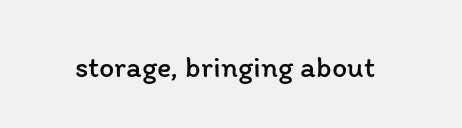storage, bringing about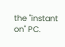the "instant on" PC.